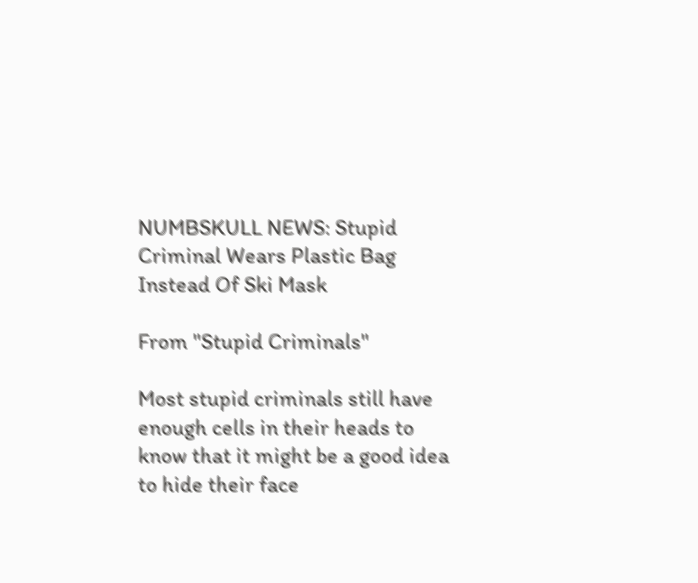NUMBSKULL NEWS: Stupid Criminal Wears Plastic Bag Instead Of Ski Mask

From "Stupid Criminals"

Most stupid criminals still have enough cells in their heads to know that it might be a good idea to hide their face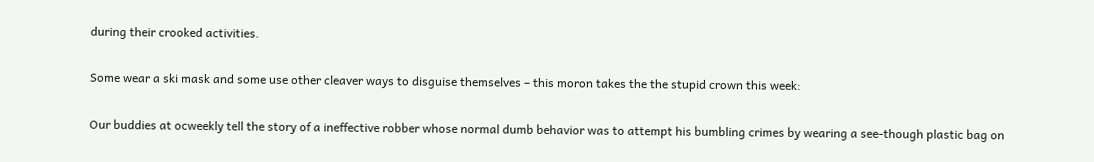during their crooked activities.

Some wear a ski mask and some use other cleaver ways to disguise themselves – this moron takes the the stupid crown this week:

Our buddies at ocweekly tell the story of a ineffective robber whose normal dumb behavior was to attempt his bumbling crimes by wearing a see-though plastic bag on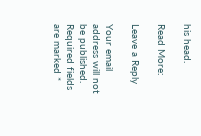his head.

Read More:

Leave a Reply

Your email address will not be published. Required fields are marked *